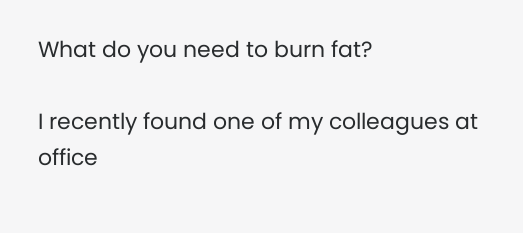What do you need to burn fat?

I recently found one of my colleagues at office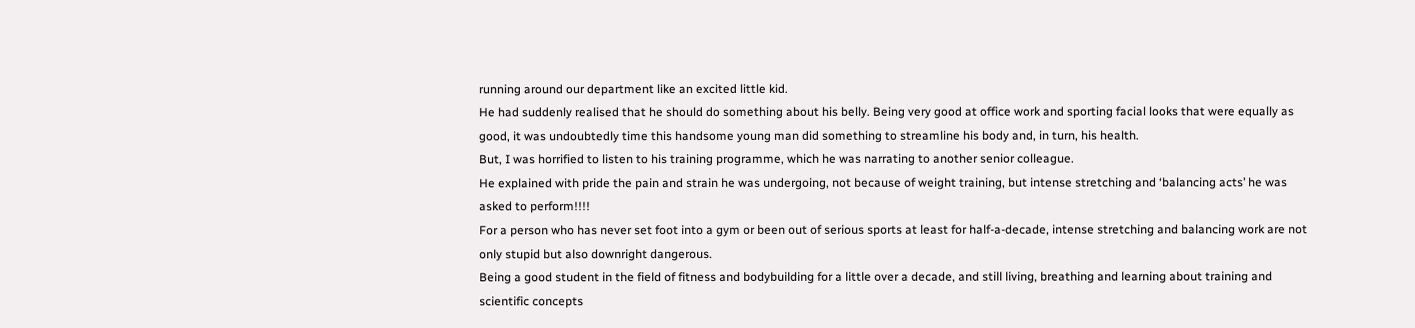running around our department like an excited little kid.
He had suddenly realised that he should do something about his belly. Being very good at office work and sporting facial looks that were equally as good, it was undoubtedly time this handsome young man did something to streamline his body and, in turn, his health.
But, I was horrified to listen to his training programme, which he was narrating to another senior colleague.
He explained with pride the pain and strain he was undergoing, not because of weight training, but intense stretching and ‘balancing acts’ he was asked to perform!!!!
For a person who has never set foot into a gym or been out of serious sports at least for half-a-decade, intense stretching and balancing work are not only stupid but also downright dangerous.
Being a good student in the field of fitness and bodybuilding for a little over a decade, and still living, breathing and learning about training and scientific concepts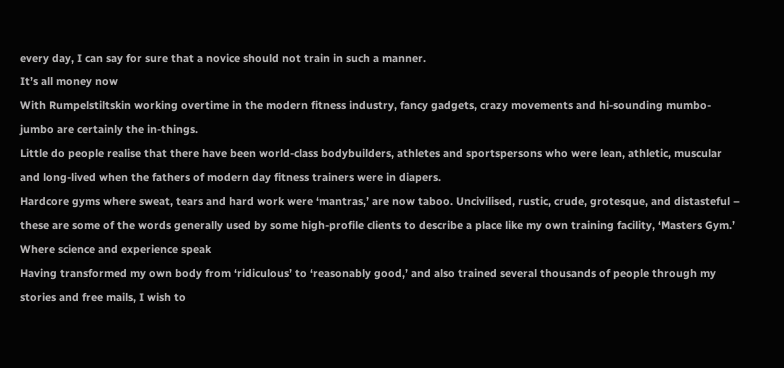every day, I can say for sure that a novice should not train in such a manner.
It’s all money now
With Rumpelstiltskin working overtime in the modern fitness industry, fancy gadgets, crazy movements and hi-sounding mumbo-jumbo are certainly the in-things.
Little do people realise that there have been world-class bodybuilders, athletes and sportspersons who were lean, athletic, muscular and long-lived when the fathers of modern day fitness trainers were in diapers.
Hardcore gyms where sweat, tears and hard work were ‘mantras,’ are now taboo. Uncivilised, rustic, crude, grotesque, and distasteful – these are some of the words generally used by some high-profile clients to describe a place like my own training facility, ‘Masters Gym.’
Where science and experience speak
Having transformed my own body from ‘ridiculous’ to ‘reasonably good,’ and also trained several thousands of people through my stories and free mails, I wish to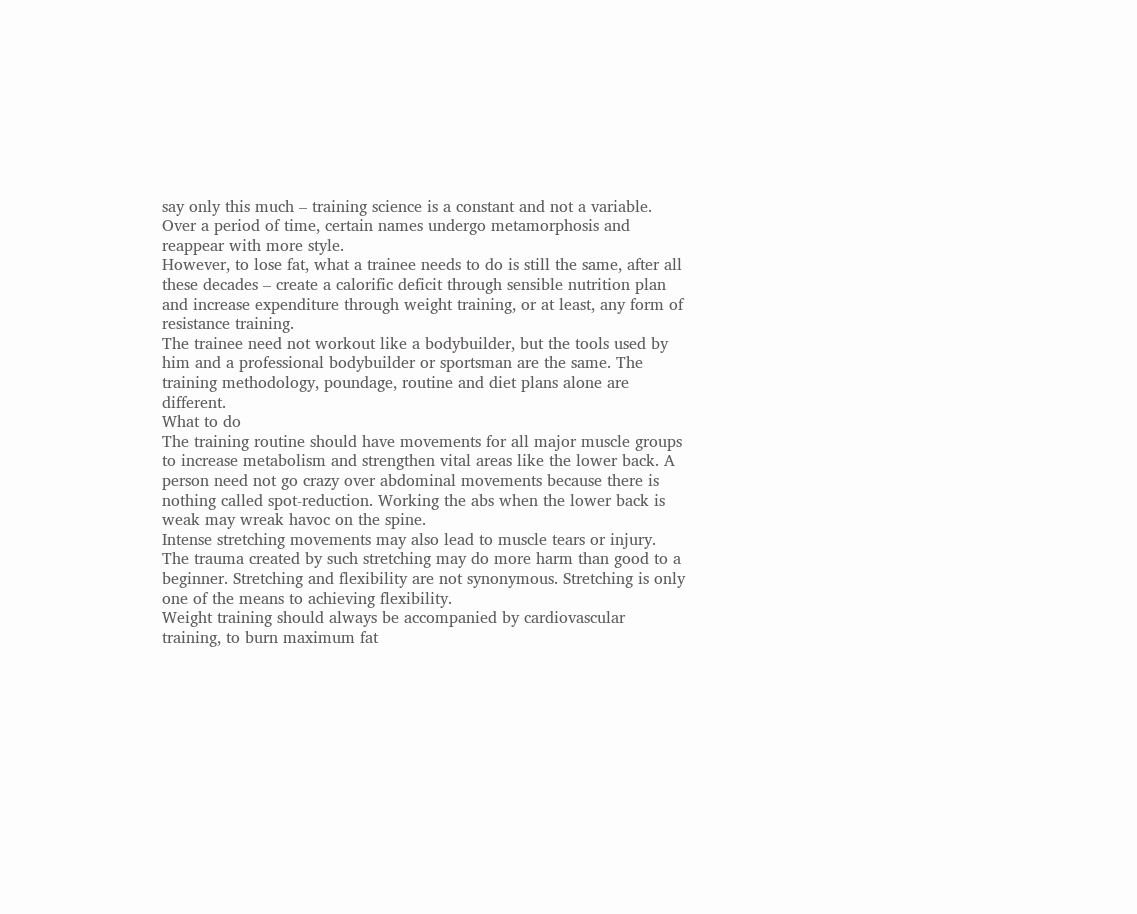say only this much – training science is a constant and not a variable. Over a period of time, certain names undergo metamorphosis and reappear with more style.
However, to lose fat, what a trainee needs to do is still the same, after all these decades – create a calorific deficit through sensible nutrition plan and increase expenditure through weight training, or at least, any form of resistance training.
The trainee need not workout like a bodybuilder, but the tools used by him and a professional bodybuilder or sportsman are the same. The training methodology, poundage, routine and diet plans alone are different.
What to do
The training routine should have movements for all major muscle groups to increase metabolism and strengthen vital areas like the lower back. A person need not go crazy over abdominal movements because there is nothing called spot-reduction. Working the abs when the lower back is weak may wreak havoc on the spine.
Intense stretching movements may also lead to muscle tears or injury. The trauma created by such stretching may do more harm than good to a beginner. Stretching and flexibility are not synonymous. Stretching is only one of the means to achieving flexibility.
Weight training should always be accompanied by cardiovascular training, to burn maximum fat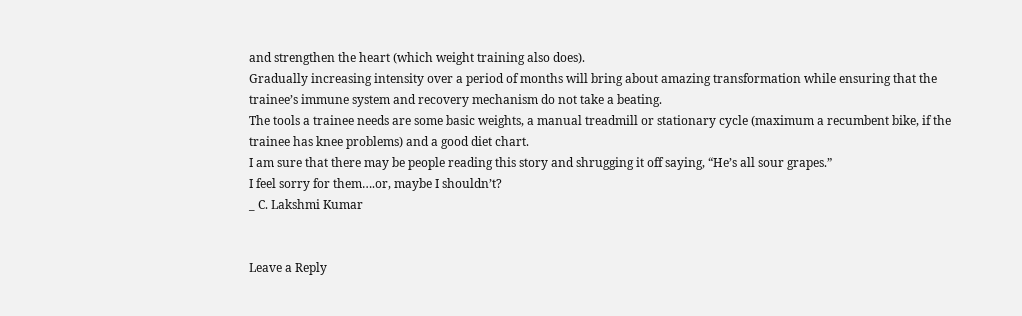and strengthen the heart (which weight training also does).
Gradually increasing intensity over a period of months will bring about amazing transformation while ensuring that the trainee’s immune system and recovery mechanism do not take a beating.
The tools a trainee needs are some basic weights, a manual treadmill or stationary cycle (maximum a recumbent bike, if the trainee has knee problems) and a good diet chart.
I am sure that there may be people reading this story and shrugging it off saying, “He’s all sour grapes.”
I feel sorry for them….or, maybe I shouldn’t?
_ C. Lakshmi Kumar


Leave a Reply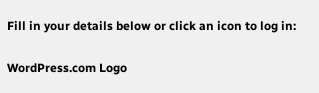Fill in your details below or click an icon to log in:

WordPress.com Logo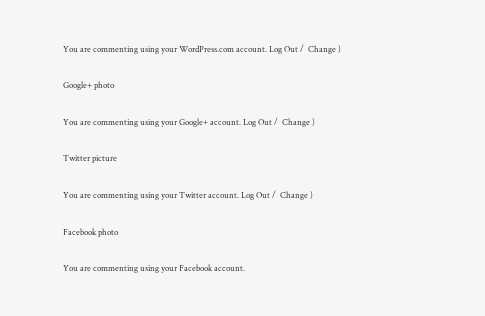You are commenting using your WordPress.com account. Log Out /  Change )

Google+ photo

You are commenting using your Google+ account. Log Out /  Change )

Twitter picture

You are commenting using your Twitter account. Log Out /  Change )

Facebook photo

You are commenting using your Facebook account.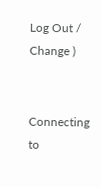Log Out /  Change )


Connecting to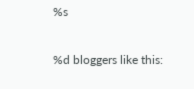%s

%d bloggers like this: